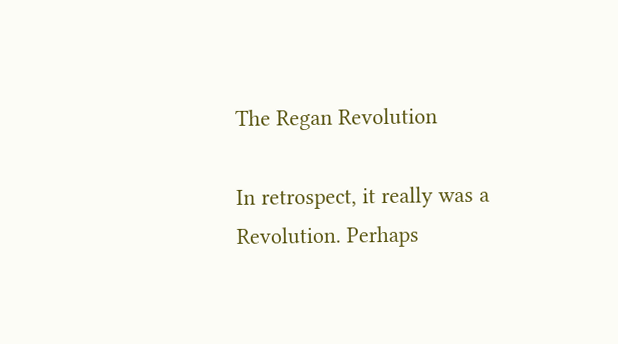The Regan Revolution

In retrospect, it really was a Revolution. Perhaps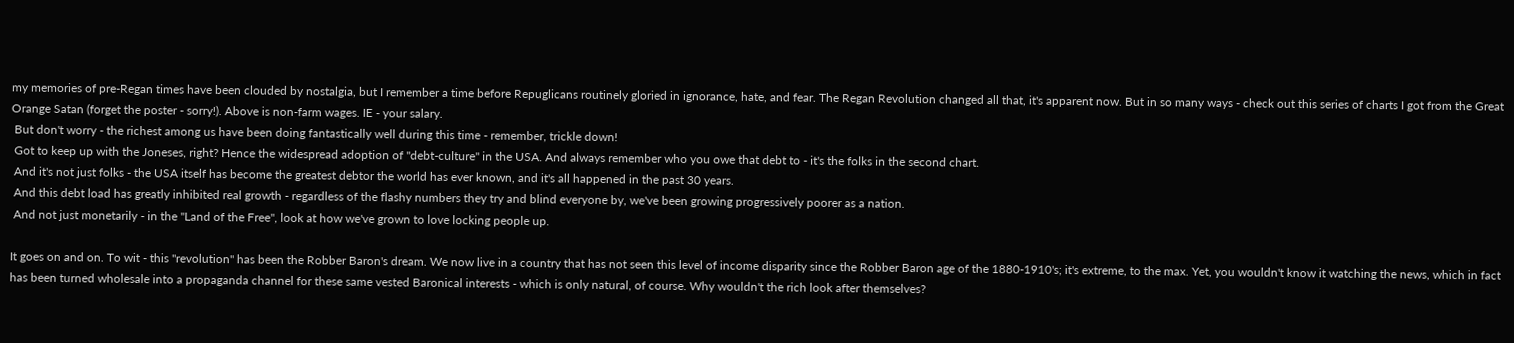my memories of pre-Regan times have been clouded by nostalgia, but I remember a time before Repuglicans routinely gloried in ignorance, hate, and fear. The Regan Revolution changed all that, it's apparent now. But in so many ways - check out this series of charts I got from the Great Orange Satan (forget the poster - sorry!). Above is non-farm wages. IE - your salary.
 But don't worry - the richest among us have been doing fantastically well during this time - remember, trickle down!
 Got to keep up with the Joneses, right? Hence the widespread adoption of "debt-culture" in the USA. And always remember who you owe that debt to - it's the folks in the second chart.
 And it's not just folks - the USA itself has become the greatest debtor the world has ever known, and it's all happened in the past 30 years.
 And this debt load has greatly inhibited real growth - regardless of the flashy numbers they try and blind everyone by, we've been growing progressively poorer as a nation.
 And not just monetarily - in the "Land of the Free", look at how we've grown to love locking people up.

It goes on and on. To wit - this "revolution" has been the Robber Baron's dream. We now live in a country that has not seen this level of income disparity since the Robber Baron age of the 1880-1910's; it's extreme, to the max. Yet, you wouldn't know it watching the news, which in fact has been turned wholesale into a propaganda channel for these same vested Baronical interests - which is only natural, of course. Why wouldn't the rich look after themselves?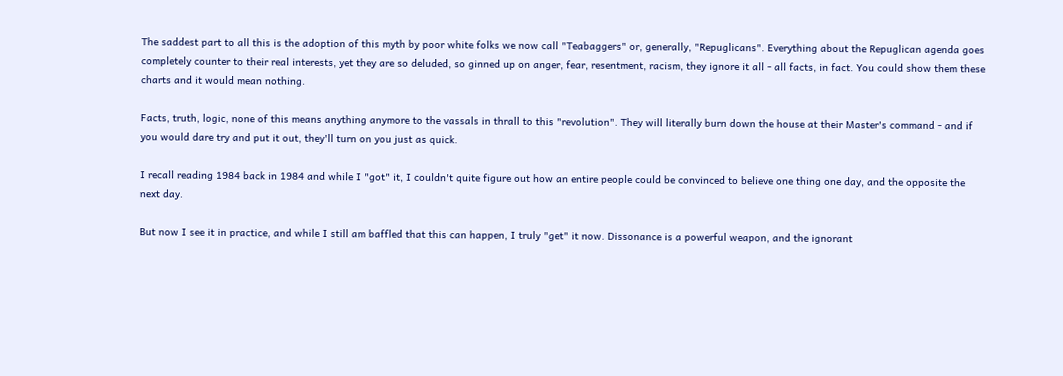The saddest part to all this is the adoption of this myth by poor white folks we now call "Teabaggers" or, generally, "Repuglicans". Everything about the Repuglican agenda goes completely counter to their real interests, yet they are so deluded, so ginned up on anger, fear, resentment, racism, they ignore it all - all facts, in fact. You could show them these charts and it would mean nothing.

Facts, truth, logic, none of this means anything anymore to the vassals in thrall to this "revolution". They will literally burn down the house at their Master's command - and if you would dare try and put it out, they'll turn on you just as quick.

I recall reading 1984 back in 1984 and while I "got" it, I couldn't quite figure out how an entire people could be convinced to believe one thing one day, and the opposite the next day.

But now I see it in practice, and while I still am baffled that this can happen, I truly "get" it now. Dissonance is a powerful weapon, and the ignorant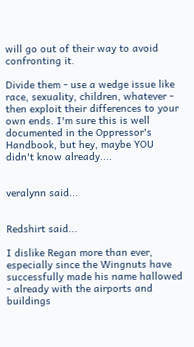will go out of their way to avoid confronting it.

Divide them - use a wedge issue like race, sexuality, children, whatever - then exploit their differences to your own ends. I'm sure this is well documented in the Oppressor's Handbook, but hey, maybe YOU didn't know already....


veralynn said...


Redshirt said...

I dislike Regan more than ever, especially since the Wingnuts have successfully made his name hallowed - already with the airports and buildings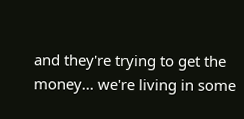and they're trying to get the money... we're living in some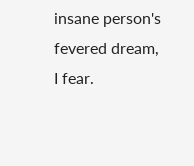insane person's fevered dream, I fear.